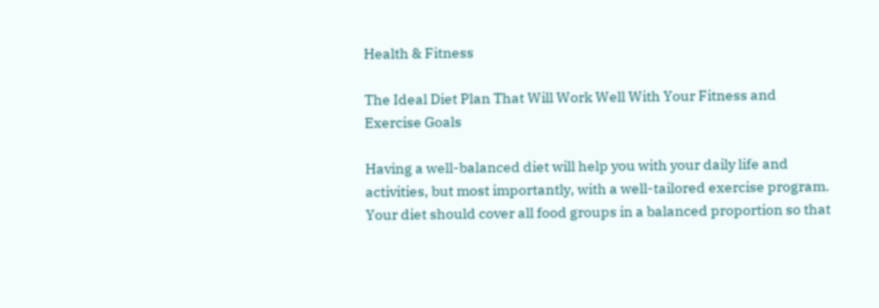Health & Fitness

The Ideal Diet Plan That Will Work Well With Your Fitness and Exercise Goals

Having a well-balanced diet will help you with your daily life and activities, but most importantly, with a well-tailored exercise program. Your diet should cover all food groups in a balanced proportion so that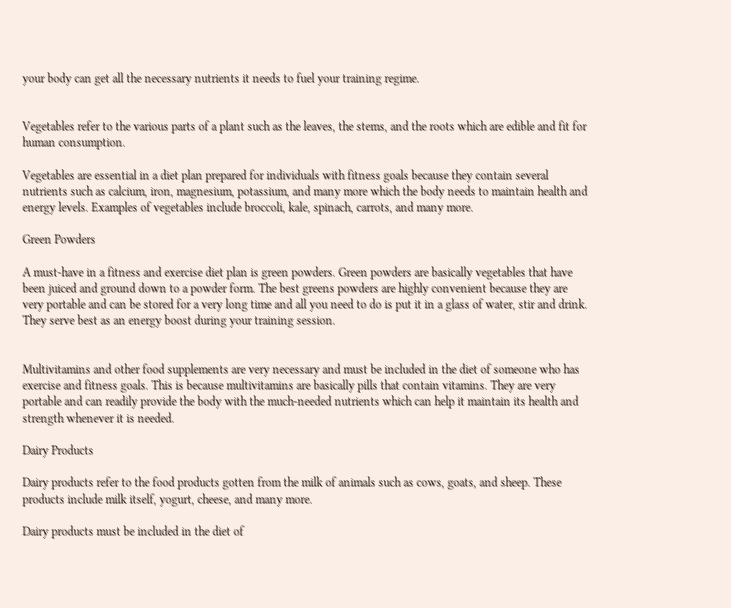your body can get all the necessary nutrients it needs to fuel your training regime.


Vegetables refer to the various parts of a plant such as the leaves, the stems, and the roots which are edible and fit for human consumption.

Vegetables are essential in a diet plan prepared for individuals with fitness goals because they contain several nutrients such as calcium, iron, magnesium, potassium, and many more which the body needs to maintain health and energy levels. Examples of vegetables include broccoli, kale, spinach, carrots, and many more.

Green Powders

A must-have in a fitness and exercise diet plan is green powders. Green powders are basically vegetables that have been juiced and ground down to a powder form. The best greens powders are highly convenient because they are very portable and can be stored for a very long time and all you need to do is put it in a glass of water, stir and drink. They serve best as an energy boost during your training session.


Multivitamins and other food supplements are very necessary and must be included in the diet of someone who has exercise and fitness goals. This is because multivitamins are basically pills that contain vitamins. They are very portable and can readily provide the body with the much-needed nutrients which can help it maintain its health and strength whenever it is needed.

Dairy Products

Dairy products refer to the food products gotten from the milk of animals such as cows, goats, and sheep. These products include milk itself, yogurt, cheese, and many more.

Dairy products must be included in the diet of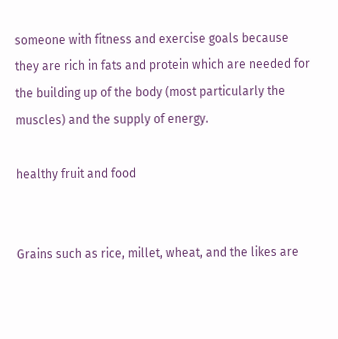someone with fitness and exercise goals because they are rich in fats and protein which are needed for the building up of the body (most particularly the muscles) and the supply of energy.

healthy fruit and food


Grains such as rice, millet, wheat, and the likes are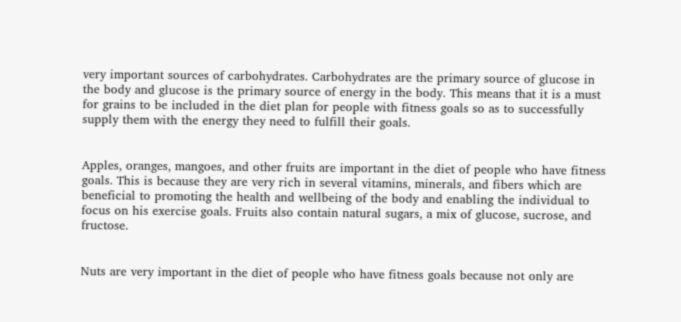very important sources of carbohydrates. Carbohydrates are the primary source of glucose in the body and glucose is the primary source of energy in the body. This means that it is a must for grains to be included in the diet plan for people with fitness goals so as to successfully supply them with the energy they need to fulfill their goals.


Apples, oranges, mangoes, and other fruits are important in the diet of people who have fitness goals. This is because they are very rich in several vitamins, minerals, and fibers which are beneficial to promoting the health and wellbeing of the body and enabling the individual to focus on his exercise goals. Fruits also contain natural sugars, a mix of glucose, sucrose, and fructose.


Nuts are very important in the diet of people who have fitness goals because not only are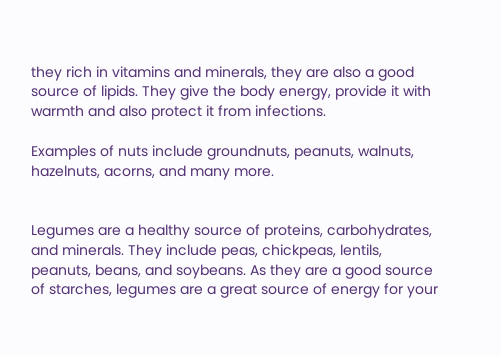they rich in vitamins and minerals, they are also a good source of lipids. They give the body energy, provide it with warmth and also protect it from infections.

Examples of nuts include groundnuts, peanuts, walnuts, hazelnuts, acorns, and many more.


Legumes are a healthy source of proteins, carbohydrates, and minerals. They include peas, chickpeas, lentils, peanuts, beans, and soybeans. As they are a good source of starches, legumes are a great source of energy for your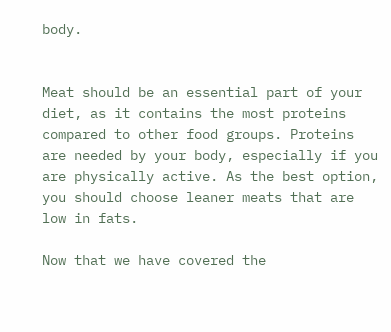body.


Meat should be an essential part of your diet, as it contains the most proteins compared to other food groups. Proteins are needed by your body, especially if you are physically active. As the best option, you should choose leaner meats that are low in fats.

Now that we have covered the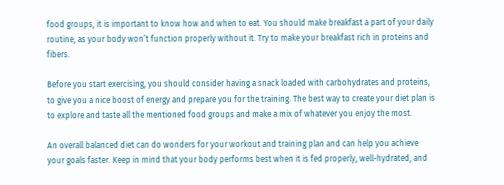food groups, it is important to know how and when to eat. You should make breakfast a part of your daily routine, as your body won’t function properly without it. Try to make your breakfast rich in proteins and fibers.

Before you start exercising, you should consider having a snack loaded with carbohydrates and proteins, to give you a nice boost of energy and prepare you for the training. The best way to create your diet plan is to explore and taste all the mentioned food groups and make a mix of whatever you enjoy the most.

An overall balanced diet can do wonders for your workout and training plan and can help you achieve your goals faster. Keep in mind that your body performs best when it is fed properly, well-hydrated, and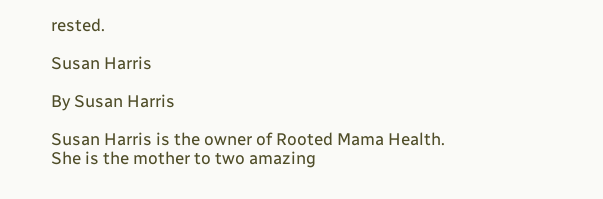rested.

Susan Harris

By Susan Harris

Susan Harris is the owner of Rooted Mama Health. She is the mother to two amazing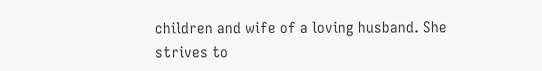children and wife of a loving husband. She strives to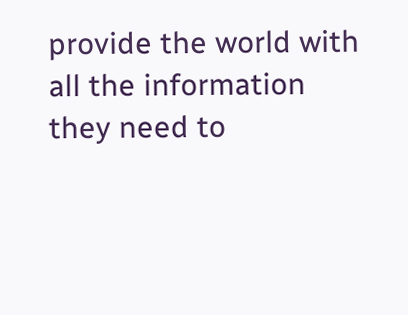provide the world with all the information they need to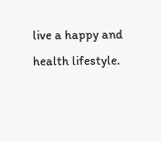live a happy and health lifestyle.